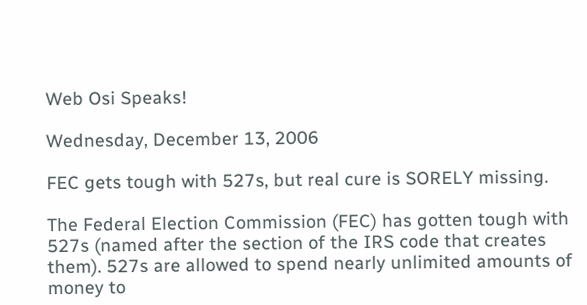Web Osi Speaks!

Wednesday, December 13, 2006

FEC gets tough with 527s, but real cure is SORELY missing.

The Federal Election Commission (FEC) has gotten tough with 527s (named after the section of the IRS code that creates them). 527s are allowed to spend nearly unlimited amounts of money to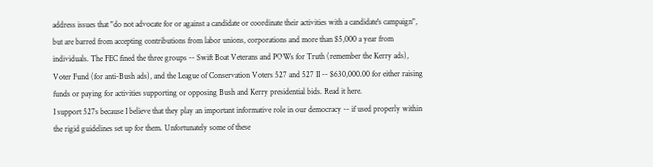address issues that "do not advocate for or against a candidate or coordinate their activities with a candidate's campaign", but are barred from accepting contributions from labor unions, corporations and more than $5,000 a year from individuals. The FEC fined the three groups -- Swift Boat Veterans and POWs for Truth (remember the Kerry ads), Voter Fund (for anti-Bush ads), and the League of Conservation Voters 527 and 527 II -- $630,000.00 for either raising funds or paying for activities supporting or opposing Bush and Kerry presidential bids. Read it here.
I support 527s because I believe that they play an important informative role in our democracy -- if used properly within the rigid guidelines set up for them. Unfortunately some of these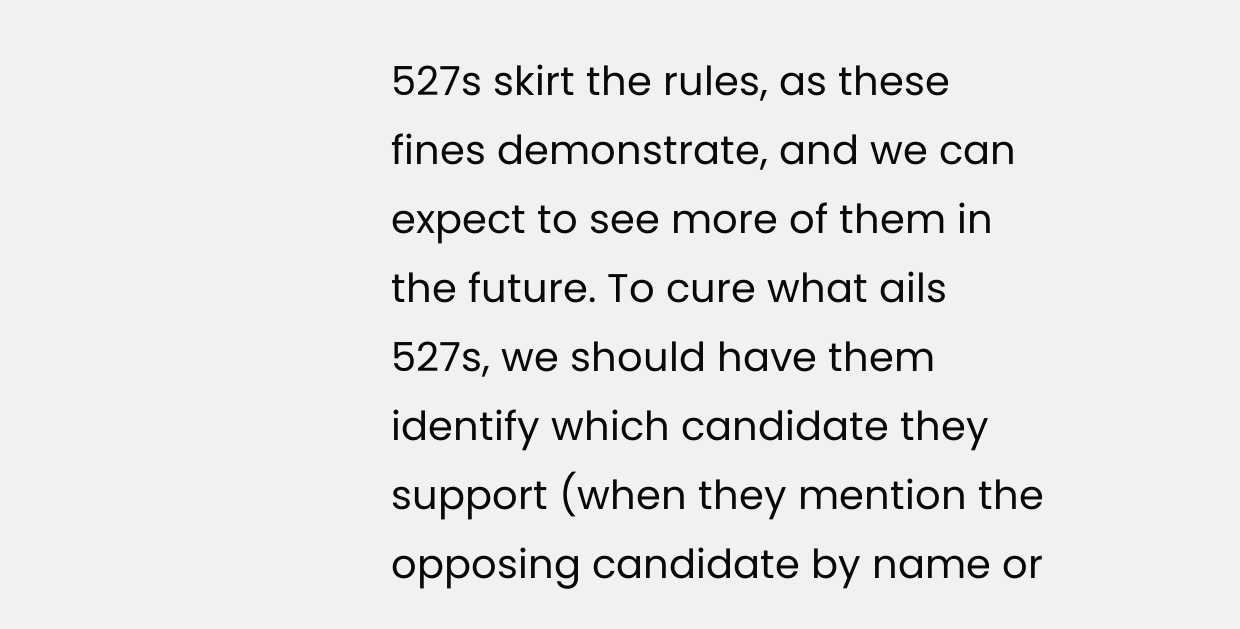527s skirt the rules, as these fines demonstrate, and we can expect to see more of them in the future. To cure what ails 527s, we should have them identify which candidate they support (when they mention the opposing candidate by name or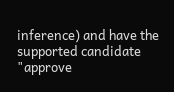inference) and have the supported candidate "approve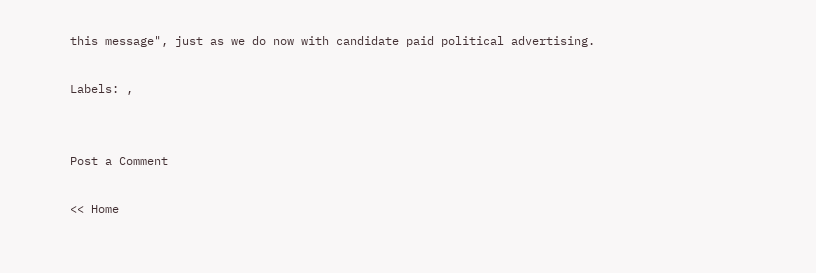this message", just as we do now with candidate paid political advertising.

Labels: ,


Post a Comment

<< Home